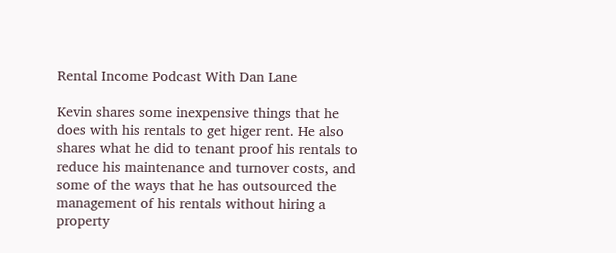Rental Income Podcast With Dan Lane

Kevin shares some inexpensive things that he does with his rentals to get higer rent. He also shares what he did to tenant proof his rentals to reduce his maintenance and turnover costs, and some of the ways that he has outsourced the management of his rentals without hiring a property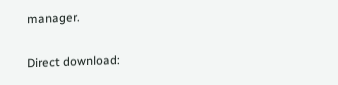manager.

Direct download: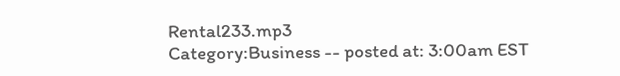Rental233.mp3
Category:Business -- posted at: 3:00am EST